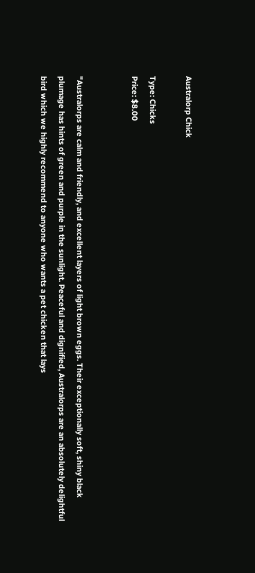Australorp Chick

Type: Chicks
Price: $8.00


"Australorps are calm and friendly, and excellent layers of light brown eggs. Their exceptionally soft, shiny black plumage has hints of green and purple in the sunlight. Peaceful and dignified, Australorps are an absolutely delightful bird which we highly recommend to anyone who wants a pet chicken that lays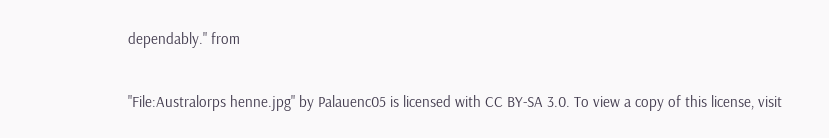dependably." from


"File:Australorps henne.jpg" by Palauenc05 is licensed with CC BY-SA 3.0. To view a copy of this license, visit